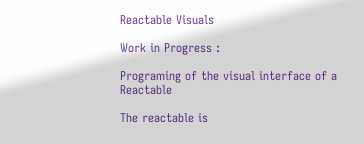Reactable Visuals

Work in Progress :

Programing of the visual interface of a Reactable

The reactable is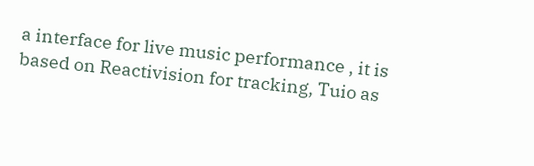a interface for live music performance , it is based on Reactivision for tracking, Tuio as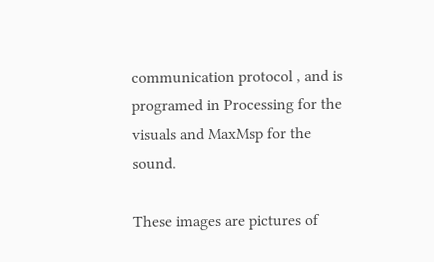communication protocol , and is programed in Processing for the visuals and MaxMsp for the sound.

These images are pictures of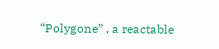“Polygone” , a reactable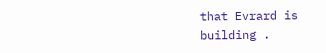that Evrard is building .